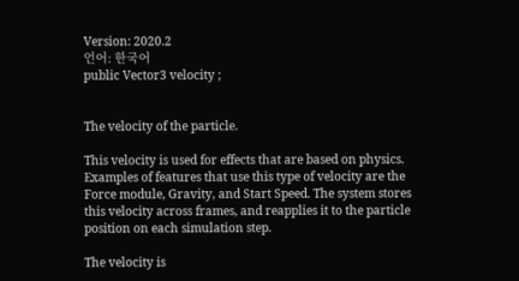Version: 2020.2
언어: 한국어
public Vector3 velocity ;


The velocity of the particle.

This velocity is used for effects that are based on physics. Examples of features that use this type of velocity are the Force module, Gravity, and Start Speed. The system stores this velocity across frames, and reapplies it to the particle position on each simulation step.

The velocity is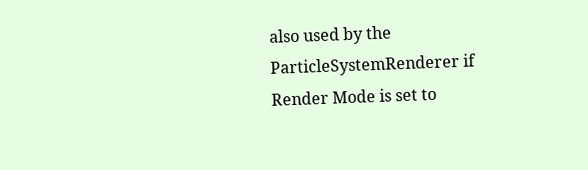also used by the ParticleSystemRenderer if Render Mode is set to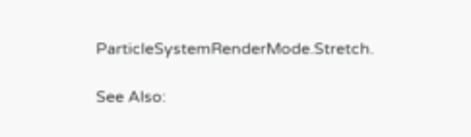ParticleSystemRenderMode.Stretch.

See Also: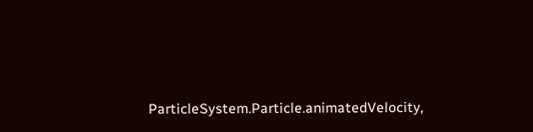ParticleSystem.Particle.animatedVelocity,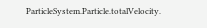ParticleSystem.Particle.totalVelocity.